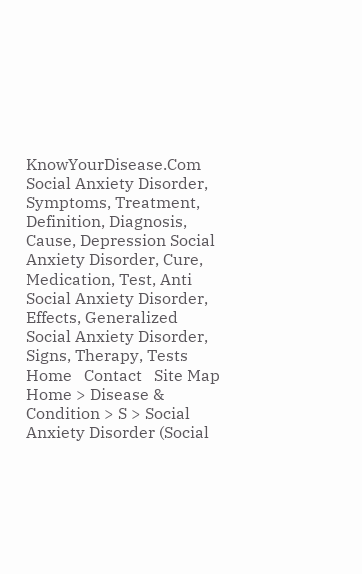KnowYourDisease.Com Social Anxiety Disorder, Symptoms, Treatment, Definition, Diagnosis, Cause, Depression Social Anxiety Disorder, Cure, Medication, Test, Anti Social Anxiety Disorder, Effects, Generalized Social Anxiety Disorder, Signs, Therapy, Tests
Home   Contact   Site Map
Home > Disease & Condition > S > Social Anxiety Disorder (Social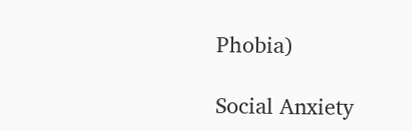Phobia)

Social Anxiety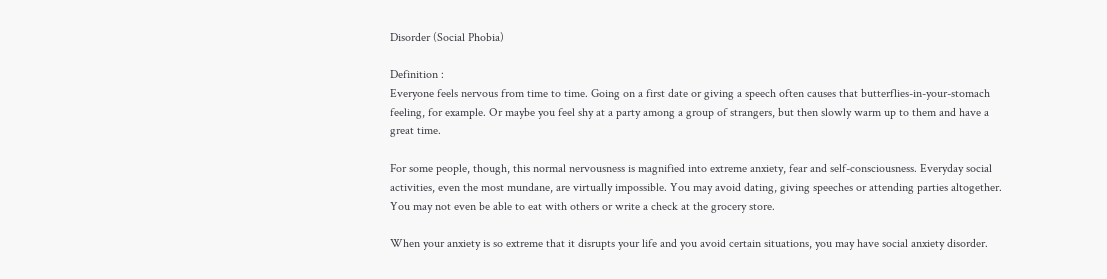Disorder (Social Phobia)

Definition :
Everyone feels nervous from time to time. Going on a first date or giving a speech often causes that butterflies-in-your-stomach feeling, for example. Or maybe you feel shy at a party among a group of strangers, but then slowly warm up to them and have a great time.

For some people, though, this normal nervousness is magnified into extreme anxiety, fear and self-consciousness. Everyday social activities, even the most mundane, are virtually impossible. You may avoid dating, giving speeches or attending parties altogether. You may not even be able to eat with others or write a check at the grocery store.

When your anxiety is so extreme that it disrupts your life and you avoid certain situations, you may have social anxiety disorder.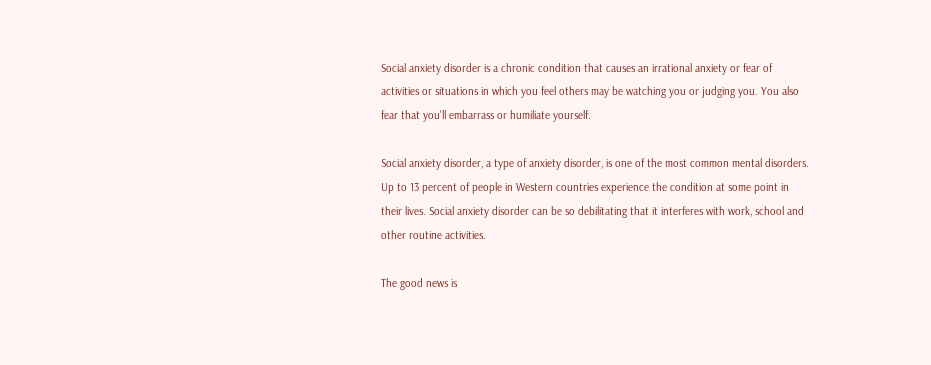Social anxiety disorder is a chronic condition that causes an irrational anxiety or fear of activities or situations in which you feel others may be watching you or judging you. You also fear that you'll embarrass or humiliate yourself.

Social anxiety disorder, a type of anxiety disorder, is one of the most common mental disorders. Up to 13 percent of people in Western countries experience the condition at some point in their lives. Social anxiety disorder can be so debilitating that it interferes with work, school and other routine activities.

The good news is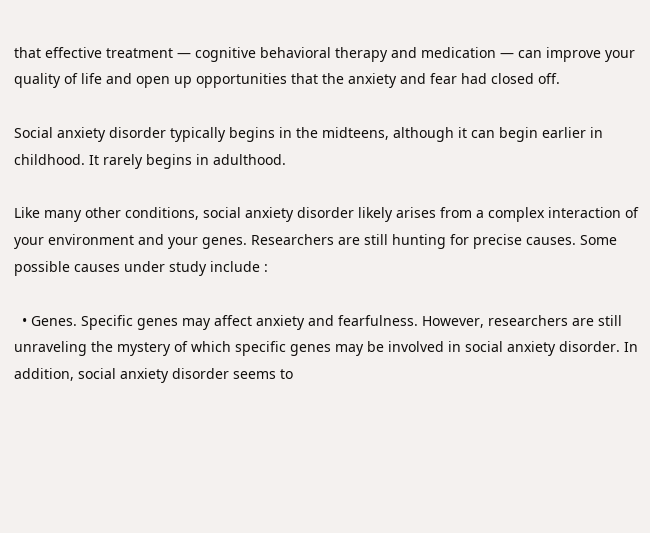that effective treatment — cognitive behavioral therapy and medication — can improve your quality of life and open up opportunities that the anxiety and fear had closed off.

Social anxiety disorder typically begins in the midteens, although it can begin earlier in childhood. It rarely begins in adulthood.

Like many other conditions, social anxiety disorder likely arises from a complex interaction of your environment and your genes. Researchers are still hunting for precise causes. Some possible causes under study include :

  • Genes. Specific genes may affect anxiety and fearfulness. However, researchers are still unraveling the mystery of which specific genes may be involved in social anxiety disorder. In addition, social anxiety disorder seems to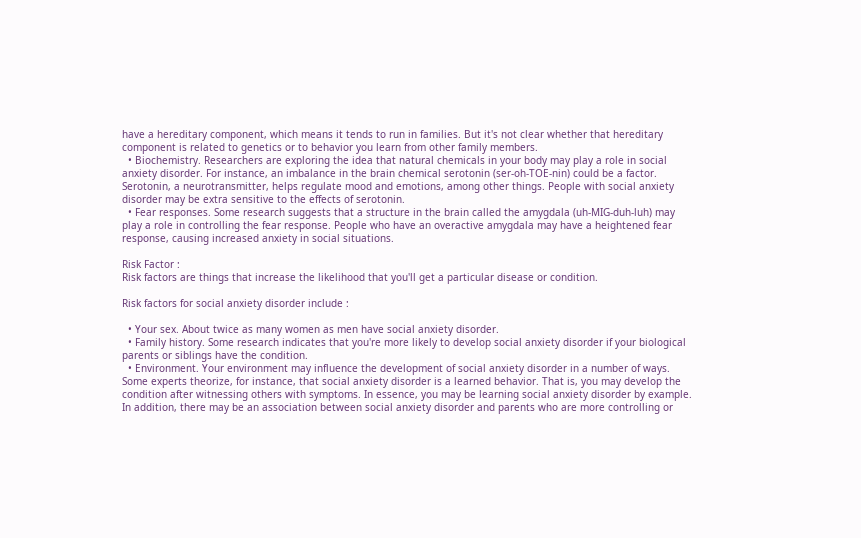have a hereditary component, which means it tends to run in families. But it's not clear whether that hereditary component is related to genetics or to behavior you learn from other family members.
  • Biochemistry. Researchers are exploring the idea that natural chemicals in your body may play a role in social anxiety disorder. For instance, an imbalance in the brain chemical serotonin (ser-oh-TOE-nin) could be a factor. Serotonin, a neurotransmitter, helps regulate mood and emotions, among other things. People with social anxiety disorder may be extra sensitive to the effects of serotonin.
  • Fear responses. Some research suggests that a structure in the brain called the amygdala (uh-MIG-duh-luh) may play a role in controlling the fear response. People who have an overactive amygdala may have a heightened fear response, causing increased anxiety in social situations.

Risk Factor :
Risk factors are things that increase the likelihood that you'll get a particular disease or condition.

Risk factors for social anxiety disorder include :

  • Your sex. About twice as many women as men have social anxiety disorder.
  • Family history. Some research indicates that you're more likely to develop social anxiety disorder if your biological parents or siblings have the condition.
  • Environment. Your environment may influence the development of social anxiety disorder in a number of ways. Some experts theorize, for instance, that social anxiety disorder is a learned behavior. That is, you may develop the condition after witnessing others with symptoms. In essence, you may be learning social anxiety disorder by example. In addition, there may be an association between social anxiety disorder and parents who are more controlling or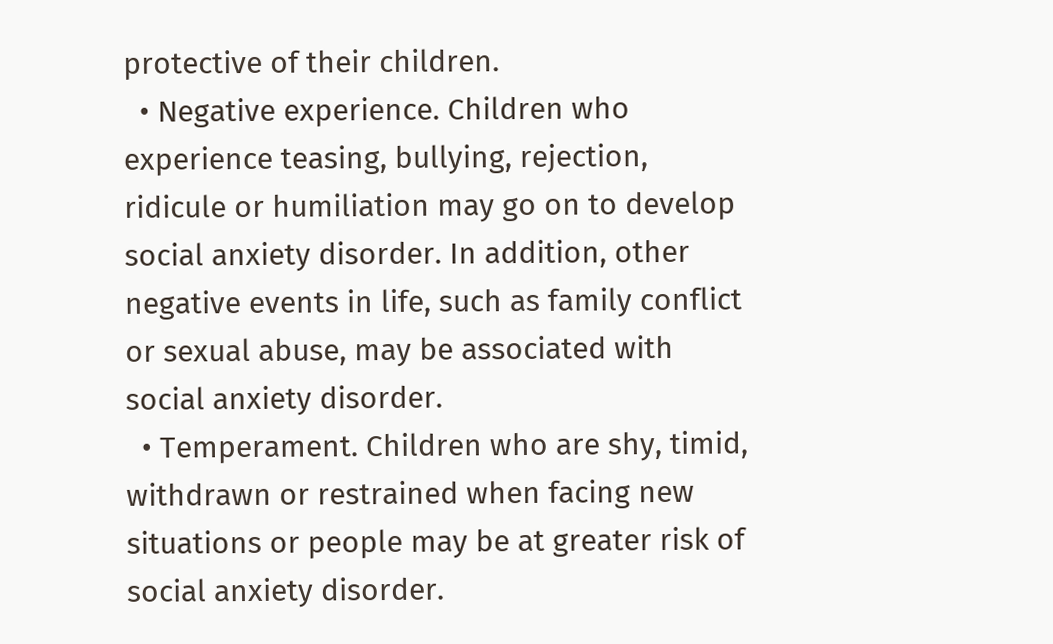protective of their children.
  • Negative experience. Children who experience teasing, bullying, rejection, ridicule or humiliation may go on to develop social anxiety disorder. In addition, other negative events in life, such as family conflict or sexual abuse, may be associated with social anxiety disorder.
  • Temperament. Children who are shy, timid, withdrawn or restrained when facing new situations or people may be at greater risk of social anxiety disorder.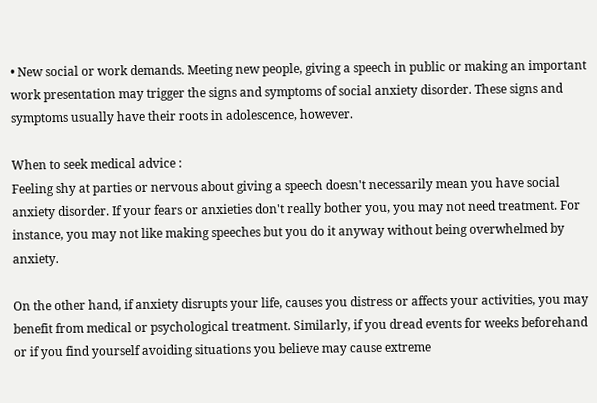• New social or work demands. Meeting new people, giving a speech in public or making an important work presentation may trigger the signs and symptoms of social anxiety disorder. These signs and symptoms usually have their roots in adolescence, however.

When to seek medical advice :
Feeling shy at parties or nervous about giving a speech doesn't necessarily mean you have social anxiety disorder. If your fears or anxieties don't really bother you, you may not need treatment. For instance, you may not like making speeches but you do it anyway without being overwhelmed by anxiety.

On the other hand, if anxiety disrupts your life, causes you distress or affects your activities, you may benefit from medical or psychological treatment. Similarly, if you dread events for weeks beforehand or if you find yourself avoiding situations you believe may cause extreme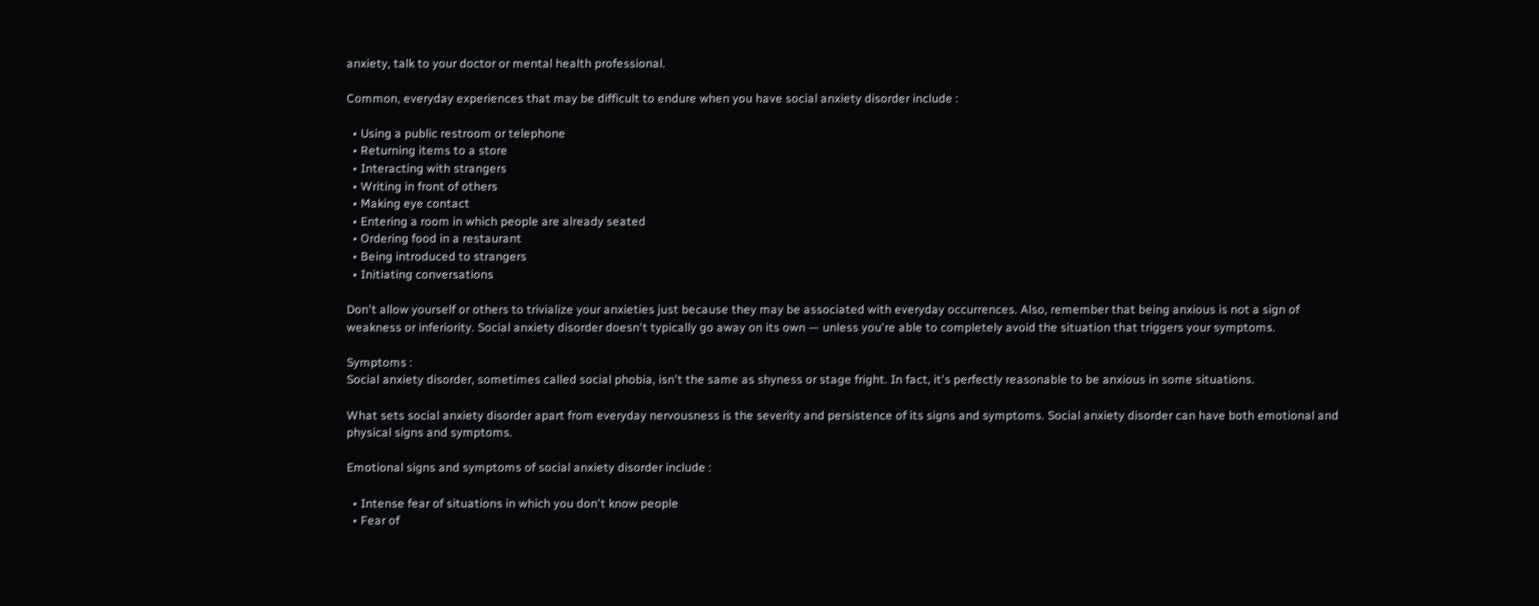anxiety, talk to your doctor or mental health professional.

Common, everyday experiences that may be difficult to endure when you have social anxiety disorder include :

  • Using a public restroom or telephone
  • Returning items to a store
  • Interacting with strangers
  • Writing in front of others
  • Making eye contact
  • Entering a room in which people are already seated
  • Ordering food in a restaurant
  • Being introduced to strangers
  • Initiating conversations

Don't allow yourself or others to trivialize your anxieties just because they may be associated with everyday occurrences. Also, remember that being anxious is not a sign of weakness or inferiority. Social anxiety disorder doesn't typically go away on its own — unless you're able to completely avoid the situation that triggers your symptoms.

Symptoms :
Social anxiety disorder, sometimes called social phobia, isn't the same as shyness or stage fright. In fact, it's perfectly reasonable to be anxious in some situations.

What sets social anxiety disorder apart from everyday nervousness is the severity and persistence of its signs and symptoms. Social anxiety disorder can have both emotional and physical signs and symptoms.

Emotional signs and symptoms of social anxiety disorder include :

  • Intense fear of situations in which you don't know people
  • Fear of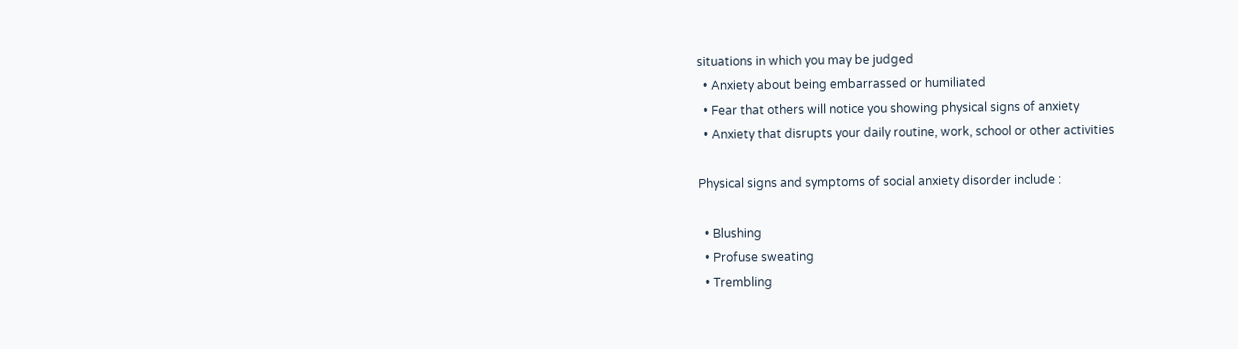situations in which you may be judged
  • Anxiety about being embarrassed or humiliated
  • Fear that others will notice you showing physical signs of anxiety
  • Anxiety that disrupts your daily routine, work, school or other activities

Physical signs and symptoms of social anxiety disorder include :

  • Blushing
  • Profuse sweating
  • Trembling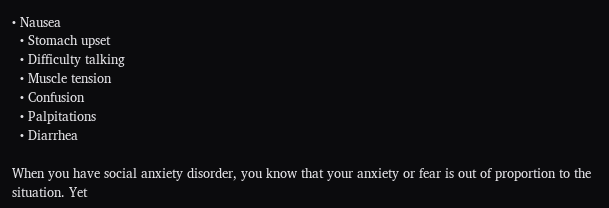• Nausea
  • Stomach upset
  • Difficulty talking
  • Muscle tension
  • Confusion
  • Palpitations
  • Diarrhea

When you have social anxiety disorder, you know that your anxiety or fear is out of proportion to the situation. Yet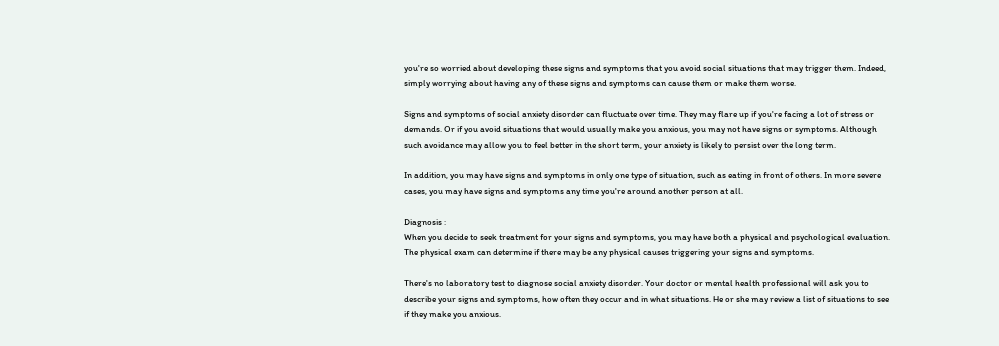you're so worried about developing these signs and symptoms that you avoid social situations that may trigger them. Indeed, simply worrying about having any of these signs and symptoms can cause them or make them worse.

Signs and symptoms of social anxiety disorder can fluctuate over time. They may flare up if you're facing a lot of stress or demands. Or if you avoid situations that would usually make you anxious, you may not have signs or symptoms. Although such avoidance may allow you to feel better in the short term, your anxiety is likely to persist over the long term.

In addition, you may have signs and symptoms in only one type of situation, such as eating in front of others. In more severe cases, you may have signs and symptoms any time you're around another person at all.

Diagnosis :
When you decide to seek treatment for your signs and symptoms, you may have both a physical and psychological evaluation. The physical exam can determine if there may be any physical causes triggering your signs and symptoms.

There's no laboratory test to diagnose social anxiety disorder. Your doctor or mental health professional will ask you to describe your signs and symptoms, how often they occur and in what situations. He or she may review a list of situations to see if they make you anxious.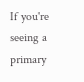If you're seeing a primary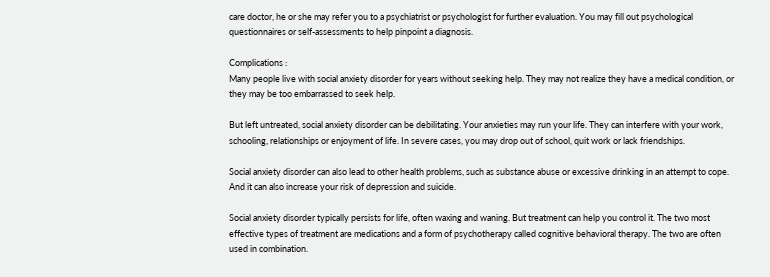care doctor, he or she may refer you to a psychiatrist or psychologist for further evaluation. You may fill out psychological questionnaires or self-assessments to help pinpoint a diagnosis.

Complications :
Many people live with social anxiety disorder for years without seeking help. They may not realize they have a medical condition, or they may be too embarrassed to seek help.

But left untreated, social anxiety disorder can be debilitating. Your anxieties may run your life. They can interfere with your work, schooling, relationships or enjoyment of life. In severe cases, you may drop out of school, quit work or lack friendships.

Social anxiety disorder can also lead to other health problems, such as substance abuse or excessive drinking in an attempt to cope. And it can also increase your risk of depression and suicide.

Social anxiety disorder typically persists for life, often waxing and waning. But treatment can help you control it. The two most effective types of treatment are medications and a form of psychotherapy called cognitive behavioral therapy. The two are often used in combination.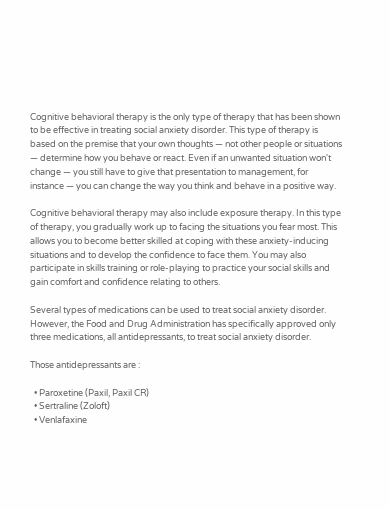Cognitive behavioral therapy is the only type of therapy that has been shown to be effective in treating social anxiety disorder. This type of therapy is based on the premise that your own thoughts — not other people or situations — determine how you behave or react. Even if an unwanted situation won't change — you still have to give that presentation to management, for instance — you can change the way you think and behave in a positive way.

Cognitive behavioral therapy may also include exposure therapy. In this type of therapy, you gradually work up to facing the situations you fear most. This allows you to become better skilled at coping with these anxiety-inducing situations and to develop the confidence to face them. You may also participate in skills training or role-playing to practice your social skills and gain comfort and confidence relating to others.

Several types of medications can be used to treat social anxiety disorder. However, the Food and Drug Administration has specifically approved only three medications, all antidepressants, to treat social anxiety disorder.

Those antidepressants are :

  • Paroxetine (Paxil, Paxil CR)
  • Sertraline (Zoloft)
  • Venlafaxine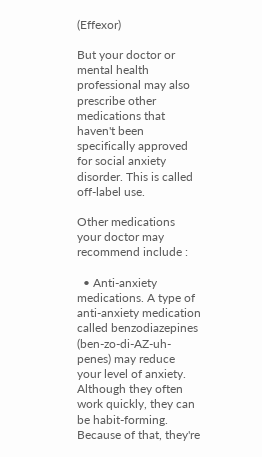(Effexor)

But your doctor or mental health professional may also prescribe other medications that haven't been specifically approved for social anxiety disorder. This is called off-label use.

Other medications your doctor may recommend include :

  • Anti-anxiety medications. A type of anti-anxiety medication called benzodiazepines (ben-zo-di-AZ-uh-penes) may reduce your level of anxiety. Although they often work quickly, they can be habit-forming. Because of that, they're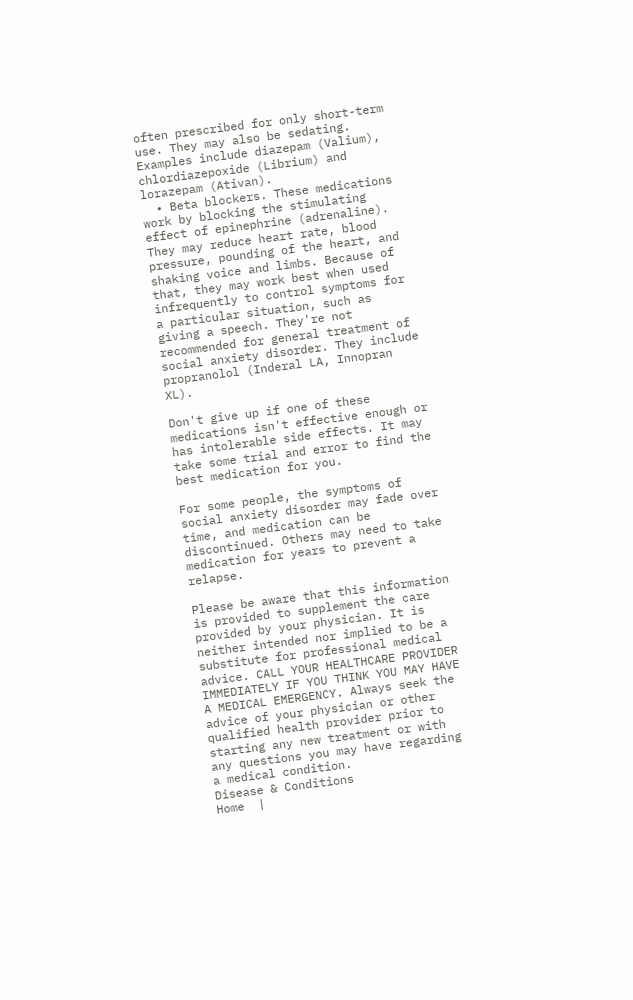often prescribed for only short-term use. They may also be sedating. Examples include diazepam (Valium), chlordiazepoxide (Librium) and lorazepam (Ativan).
  • Beta blockers. These medications work by blocking the stimulating effect of epinephrine (adrenaline). They may reduce heart rate, blood pressure, pounding of the heart, and shaking voice and limbs. Because of that, they may work best when used infrequently to control symptoms for a particular situation, such as giving a speech. They're not recommended for general treatment of social anxiety disorder. They include propranolol (Inderal LA, Innopran XL).

Don't give up if one of these medications isn't effective enough or has intolerable side effects. It may take some trial and error to find the best medication for you.

For some people, the symptoms of social anxiety disorder may fade over time, and medication can be discontinued. Others may need to take medication for years to prevent a relapse.

Please be aware that this information is provided to supplement the care provided by your physician. It is neither intended nor implied to be a substitute for professional medical advice. CALL YOUR HEALTHCARE PROVIDER IMMEDIATELY IF YOU THINK YOU MAY HAVE A MEDICAL EMERGENCY. Always seek the advice of your physician or other qualified health provider prior to starting any new treatment or with any questions you may have regarding a medical condition.
Disease & Conditions
Home  |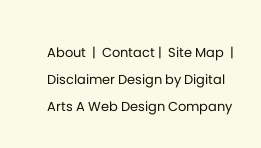About  |  Contact |  Site Map  |  Disclaimer Design by Digital Arts A Web Design Company